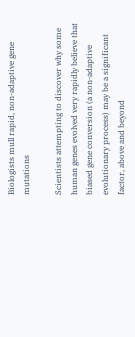Biologists mull rapid, non-adaptive gene mutations

Scientists attempting to discover why some human genes evolved very rapidly believe that biased gene conversion (a non-adaptive evolutionary process) may be a significant factor, above and beyond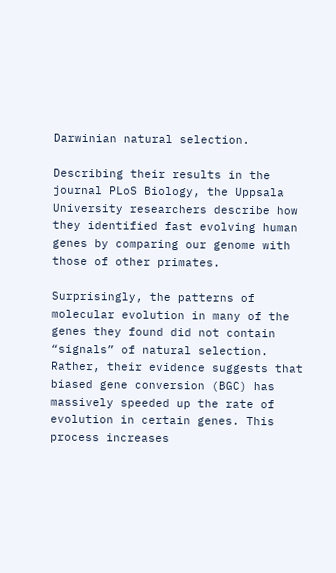Darwinian natural selection.

Describing their results in the journal PLoS Biology, the Uppsala University researchers describe how they identified fast evolving human genes by comparing our genome with those of other primates.

Surprisingly, the patterns of molecular evolution in many of the genes they found did not contain “signals” of natural selection. Rather, their evidence suggests that biased gene conversion (BGC) has massively speeded up the rate of evolution in certain genes. This process increases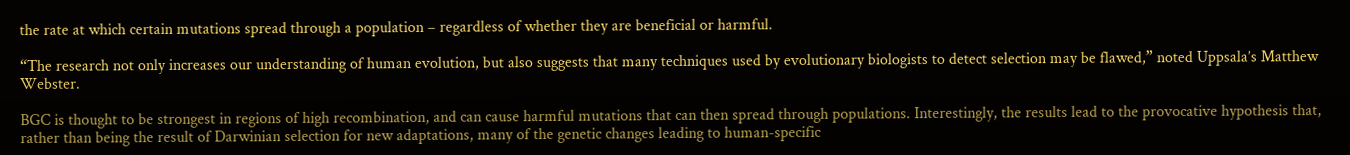the rate at which certain mutations spread through a population – regardless of whether they are beneficial or harmful.

“The research not only increases our understanding of human evolution, but also suggests that many techniques used by evolutionary biologists to detect selection may be flawed,” noted Uppsala’s Matthew Webster.

BGC is thought to be strongest in regions of high recombination, and can cause harmful mutations that can then spread through populations. Interestingly, the results lead to the provocative hypothesis that, rather than being the result of Darwinian selection for new adaptations, many of the genetic changes leading to human-specific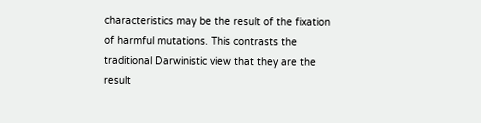characteristics may be the result of the fixation of harmful mutations. This contrasts the traditional Darwinistic view that they are the result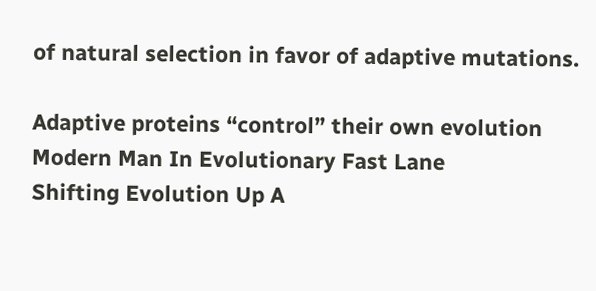of natural selection in favor of adaptive mutations.

Adaptive proteins “control” their own evolution
Modern Man In Evolutionary Fast Lane
Shifting Evolution Up A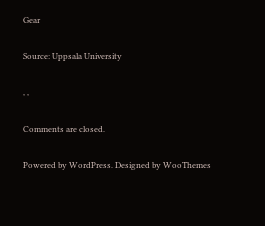Gear

Source: Uppsala University

, ,

Comments are closed.

Powered by WordPress. Designed by WooThemes